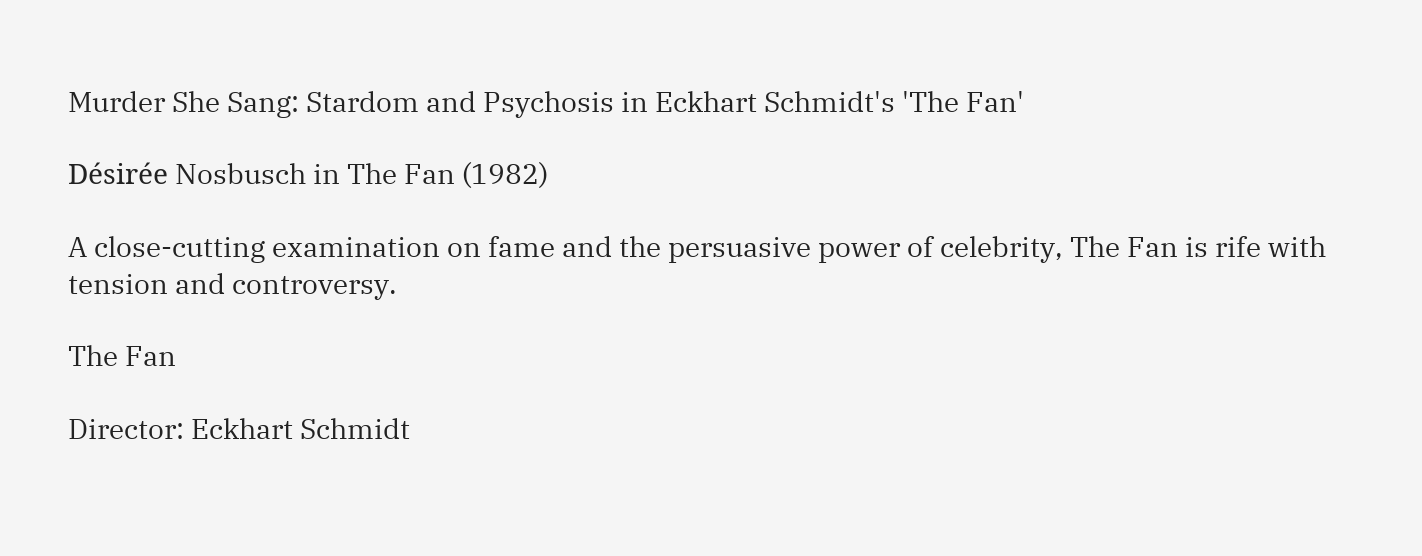Murder She Sang: Stardom and Psychosis in Eckhart Schmidt's 'The Fan'

Désirée Nosbusch in The Fan (1982)

A close-cutting examination on fame and the persuasive power of celebrity, The Fan is rife with tension and controversy.

The Fan

Director: Eckhart Schmidt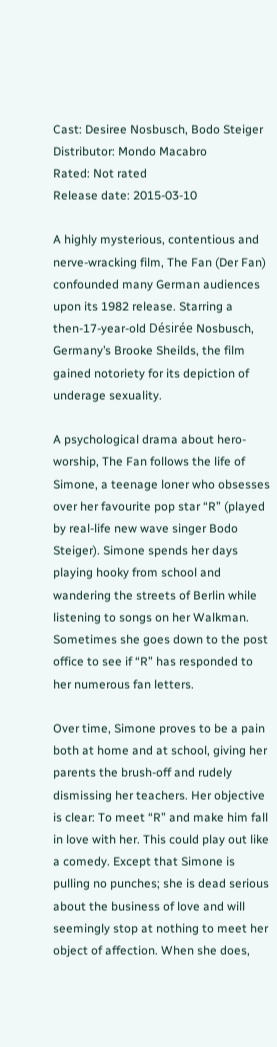Cast: Desiree Nosbusch, Bodo Steiger
Distributor: Mondo Macabro
Rated: Not rated
Release date: 2015-03-10

A highly mysterious, contentious and nerve-wracking film, The Fan (Der Fan) confounded many German audiences upon its 1982 release. Starring a then-17-year-old Désirée Nosbusch, Germany’s Brooke Sheilds, the film gained notoriety for its depiction of underage sexuality.

A psychological drama about hero-worship, The Fan follows the life of Simone, a teenage loner who obsesses over her favourite pop star “R” (played by real-life new wave singer Bodo Steiger). Simone spends her days playing hooky from school and wandering the streets of Berlin while listening to songs on her Walkman. Sometimes she goes down to the post office to see if “R” has responded to her numerous fan letters.

Over time, Simone proves to be a pain both at home and at school, giving her parents the brush-off and rudely dismissing her teachers. Her objective is clear: To meet “R” and make him fall in love with her. This could play out like a comedy. Except that Simone is pulling no punches; she is dead serious about the business of love and will seemingly stop at nothing to meet her object of affection. When she does,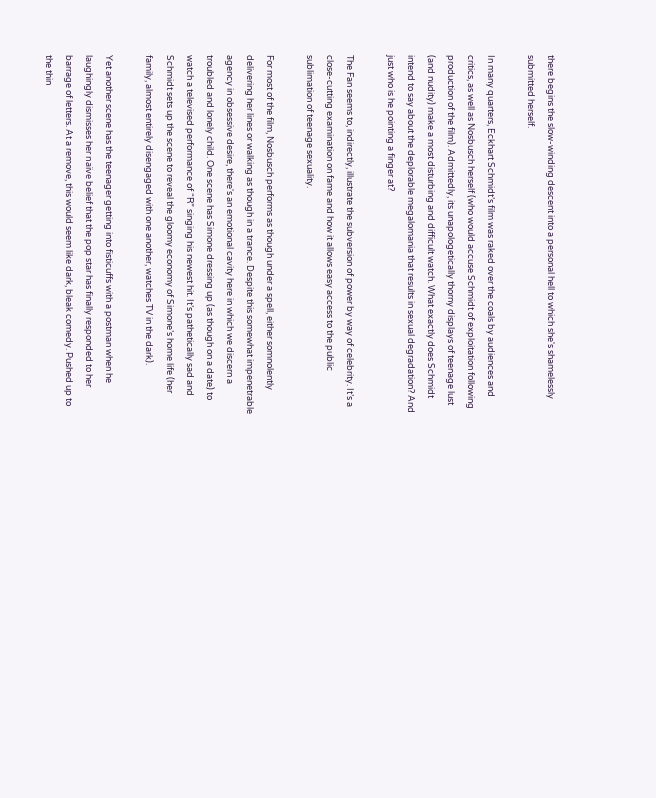there begins the slow-winding descent into a personal hell to which she's shamelessly submitted herself.

In many quarters, Eckhart Schmidt’s film was raked over the coals by audiences and critics, as well as Nosbusch herself (who would accuse Schmidt of exploitation following production of the film). Admittedly, its unapologetically thorny displays of teenage lust (and nudity) make a most disturbing and difficult watch. What exactly does Schmidt intend to say about the deplorable megalomania that results in sexual degradation? And just who is he pointing a finger at?

The Fan seems to, indirectly, illustrate the subversion of power by way of celebrity. It’s a close-cutting examination on fame and how it allows easy access to the public sublimation of teenage sexuality.

For most of the film, Nosbusch performs as though under a spell, either somnolently delivering her lines or walking as though in a trance. Despite this somewhat impenetrable agency in obsessive desire, there's an emotional cavity here in which we discern a troubled and lonely child. One scene has Simone dressing up (as though on a date) to watch a televised performance of “R” singing his newest hit. It’s pathetically sad and Schmidt sets up the scene to reveal the gloomy economy of Simone’s home life (her family, almost entirely disengaged with one another, watches TV in the dark).

Yet another scene has the teenager getting into fisticuffs with a postman when he laughingly dismisses her naïve belief that the pop star has finally responded to her barrage of letters. At a remove, this would seem like dark, bleak comedy. Pushed up to the thin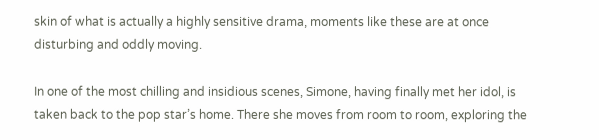skin of what is actually a highly sensitive drama, moments like these are at once disturbing and oddly moving.

In one of the most chilling and insidious scenes, Simone, having finally met her idol, is taken back to the pop star’s home. There she moves from room to room, exploring the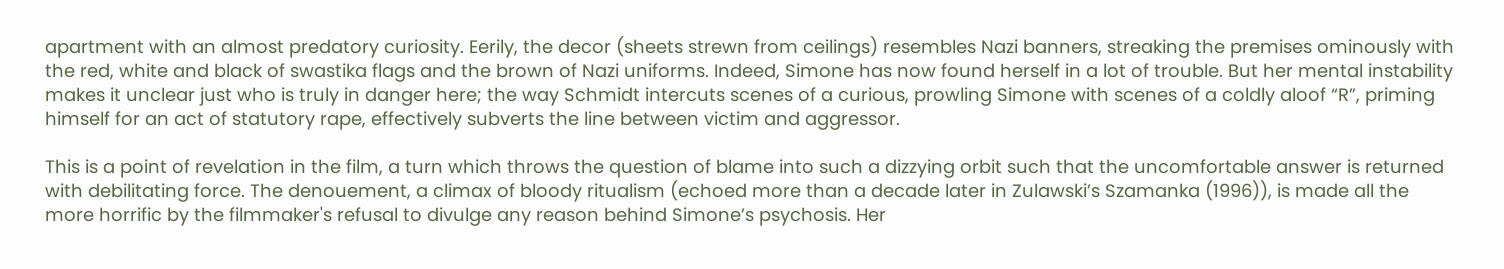apartment with an almost predatory curiosity. Eerily, the decor (sheets strewn from ceilings) resembles Nazi banners, streaking the premises ominously with the red, white and black of swastika flags and the brown of Nazi uniforms. Indeed, Simone has now found herself in a lot of trouble. But her mental instability makes it unclear just who is truly in danger here; the way Schmidt intercuts scenes of a curious, prowling Simone with scenes of a coldly aloof “R”, priming himself for an act of statutory rape, effectively subverts the line between victim and aggressor.

This is a point of revelation in the film, a turn which throws the question of blame into such a dizzying orbit such that the uncomfortable answer is returned with debilitating force. The denouement, a climax of bloody ritualism (echoed more than a decade later in Zulawski’s Szamanka (1996)), is made all the more horrific by the filmmaker's refusal to divulge any reason behind Simone’s psychosis. Her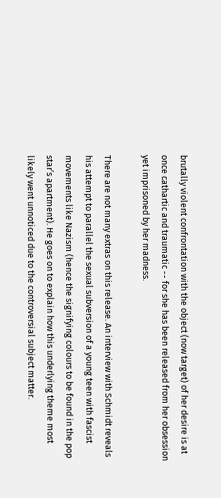brutally violent confrontation with the object (now target) of her desire is at once cathartic and traumatic -- for she has been released from her obsession yet imprisoned by her madness.

There are not many extras on this release. An interview with Schmidt reveals his attempt to parallel the sexual subversion of a young teen with fascist movements like Nazism (hence the signifying colours to be found in the pop star’s apartment). He goes on to explain how this underlying theme most likely went unnoticed due to the controversial subject matter.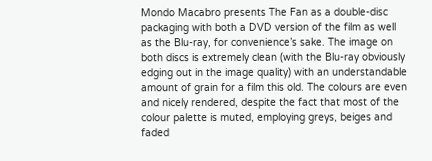Mondo Macabro presents The Fan as a double-disc packaging with both a DVD version of the film as well as the Blu-ray, for convenience’s sake. The image on both discs is extremely clean (with the Blu-ray obviously edging out in the image quality) with an understandable amount of grain for a film this old. The colours are even and nicely rendered, despite the fact that most of the colour palette is muted, employing greys, beiges and faded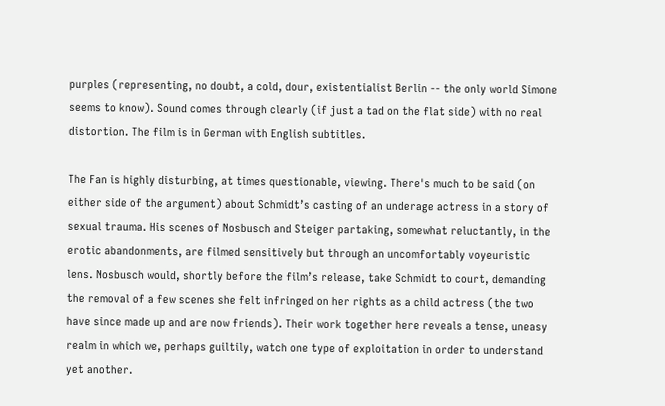purples (representing, no doubt, a cold, dour, existentialist Berlin -- the only world Simone seems to know). Sound comes through clearly (if just a tad on the flat side) with no real distortion. The film is in German with English subtitles.

The Fan is highly disturbing, at times questionable, viewing. There's much to be said (on either side of the argument) about Schmidt’s casting of an underage actress in a story of sexual trauma. His scenes of Nosbusch and Steiger partaking, somewhat reluctantly, in the erotic abandonments, are filmed sensitively but through an uncomfortably voyeuristic lens. Nosbusch would, shortly before the film’s release, take Schmidt to court, demanding the removal of a few scenes she felt infringed on her rights as a child actress (the two have since made up and are now friends). Their work together here reveals a tense, uneasy realm in which we, perhaps guiltily, watch one type of exploitation in order to understand yet another.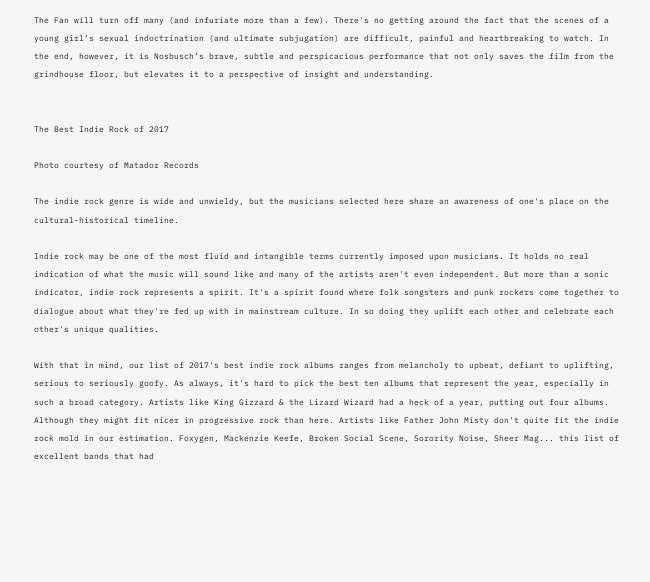The Fan will turn off many (and infuriate more than a few). There's no getting around the fact that the scenes of a young girl’s sexual indoctrination (and ultimate subjugation) are difficult, painful and heartbreaking to watch. In the end, however, it is Nosbusch’s brave, subtle and perspicacious performance that not only saves the film from the grindhouse floor, but elevates it to a perspective of insight and understanding.


The Best Indie Rock of 2017

Photo courtesy of Matador Records

The indie rock genre is wide and unwieldy, but the musicians selected here share an awareness of one's place on the cultural-historical timeline.

Indie rock may be one of the most fluid and intangible terms currently imposed upon musicians. It holds no real indication of what the music will sound like and many of the artists aren't even independent. But more than a sonic indicator, indie rock represents a spirit. It's a spirit found where folk songsters and punk rockers come together to dialogue about what they're fed up with in mainstream culture. In so doing they uplift each other and celebrate each other's unique qualities.

With that in mind, our list of 2017's best indie rock albums ranges from melancholy to upbeat, defiant to uplifting, serious to seriously goofy. As always, it's hard to pick the best ten albums that represent the year, especially in such a broad category. Artists like King Gizzard & the Lizard Wizard had a heck of a year, putting out four albums. Although they might fit nicer in progressive rock than here. Artists like Father John Misty don't quite fit the indie rock mold in our estimation. Foxygen, Mackenzie Keefe, Broken Social Scene, Sorority Noise, Sheer Mag... this list of excellent bands that had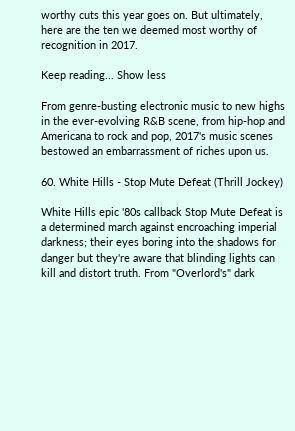worthy cuts this year goes on. But ultimately, here are the ten we deemed most worthy of recognition in 2017.

Keep reading... Show less

From genre-busting electronic music to new highs in the ever-evolving R&B scene, from hip-hop and Americana to rock and pop, 2017's music scenes bestowed an embarrassment of riches upon us.

60. White Hills - Stop Mute Defeat (Thrill Jockey)

White Hills epic '80s callback Stop Mute Defeat is a determined march against encroaching imperial darkness; their eyes boring into the shadows for danger but they're aware that blinding lights can kill and distort truth. From "Overlord's" dark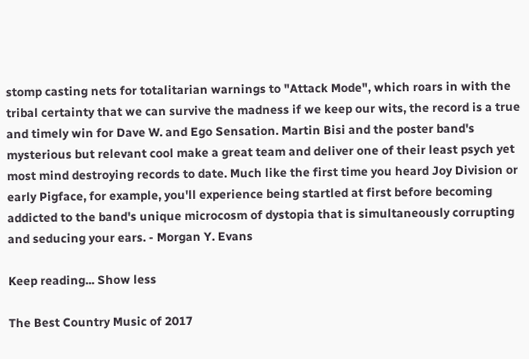stomp casting nets for totalitarian warnings to "Attack Mode", which roars in with the tribal certainty that we can survive the madness if we keep our wits, the record is a true and timely win for Dave W. and Ego Sensation. Martin Bisi and the poster band's mysterious but relevant cool make a great team and deliver one of their least psych yet most mind destroying records to date. Much like the first time you heard Joy Division or early Pigface, for example, you'll experience being startled at first before becoming addicted to the band's unique microcosm of dystopia that is simultaneously corrupting and seducing your ears. - Morgan Y. Evans

Keep reading... Show less

The Best Country Music of 2017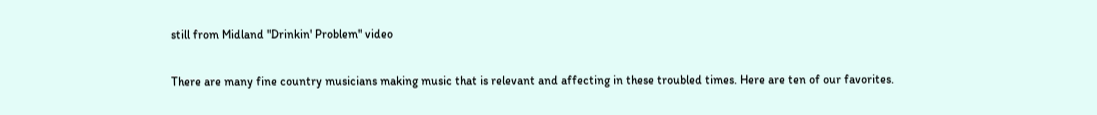still from Midland "Drinkin' Problem" video

There are many fine country musicians making music that is relevant and affecting in these troubled times. Here are ten of our favorites.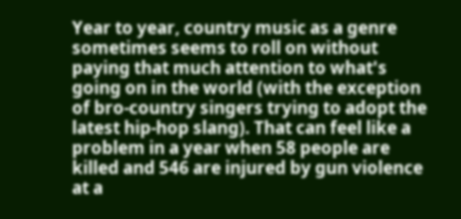Year to year, country music as a genre sometimes seems to roll on without paying that much attention to what's going on in the world (with the exception of bro-country singers trying to adopt the latest hip-hop slang). That can feel like a problem in a year when 58 people are killed and 546 are injured by gun violence at a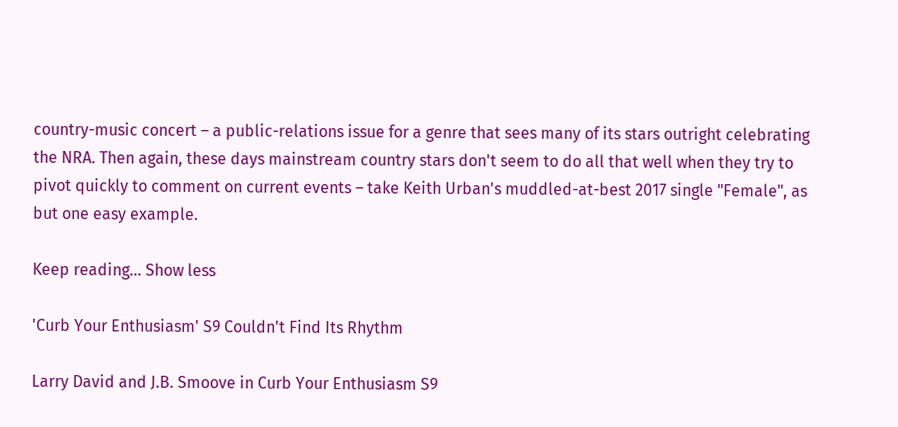country-music concert – a public-relations issue for a genre that sees many of its stars outright celebrating the NRA. Then again, these days mainstream country stars don't seem to do all that well when they try to pivot quickly to comment on current events – take Keith Urban's muddled-at-best 2017 single "Female", as but one easy example.

Keep reading... Show less

'Curb Your Enthusiasm' S9 Couldn't Find Its Rhythm

Larry David and J.B. Smoove in Curb Your Enthusiasm S9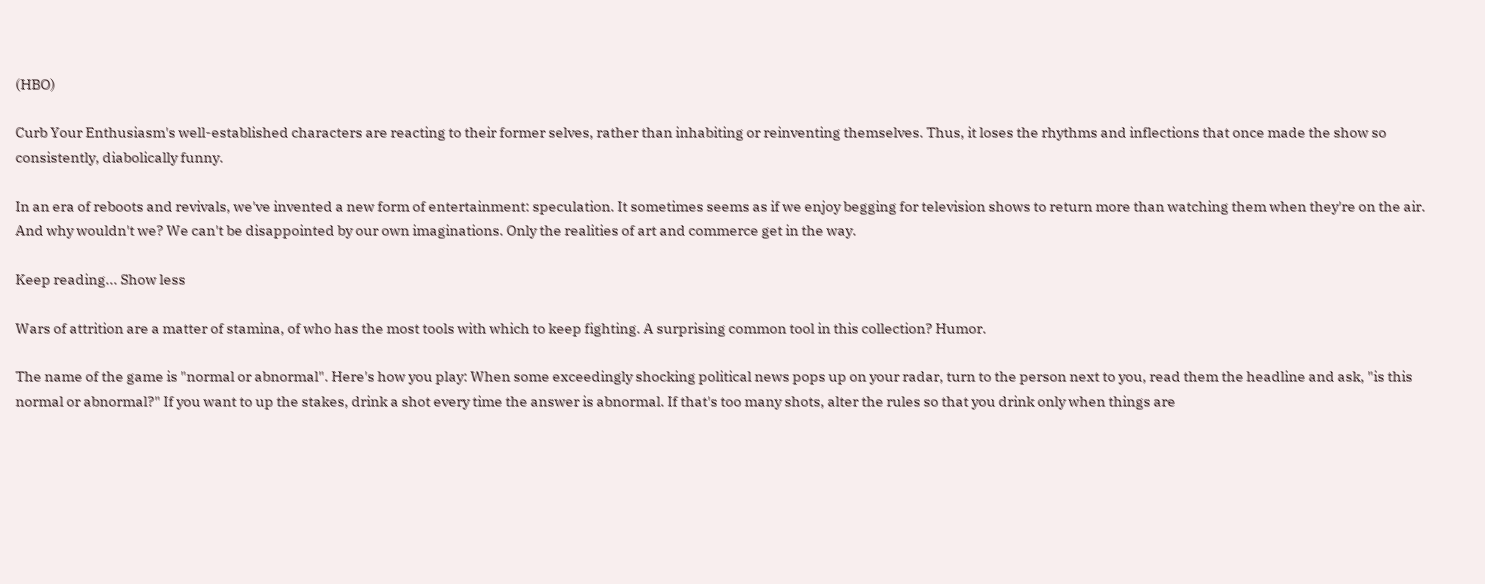(HBO)

Curb Your Enthusiasm's well-established characters are reacting to their former selves, rather than inhabiting or reinventing themselves. Thus, it loses the rhythms and inflections that once made the show so consistently, diabolically funny.

In an era of reboots and revivals, we've invented a new form of entertainment: speculation. It sometimes seems as if we enjoy begging for television shows to return more than watching them when they're on the air. And why wouldn't we? We can't be disappointed by our own imaginations. Only the realities of art and commerce get in the way.

Keep reading... Show less

Wars of attrition are a matter of stamina, of who has the most tools with which to keep fighting. A surprising common tool in this collection? Humor.

The name of the game is "normal or abnormal". Here's how you play: When some exceedingly shocking political news pops up on your radar, turn to the person next to you, read them the headline and ask, "is this normal or abnormal?" If you want to up the stakes, drink a shot every time the answer is abnormal. If that's too many shots, alter the rules so that you drink only when things are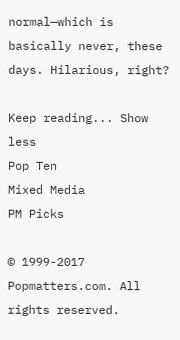normal—which is basically never, these days. Hilarious, right?

Keep reading... Show less
Pop Ten
Mixed Media
PM Picks

© 1999-2017 Popmatters.com. All rights reserved.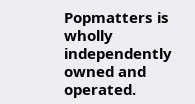Popmatters is wholly independently owned and operated.